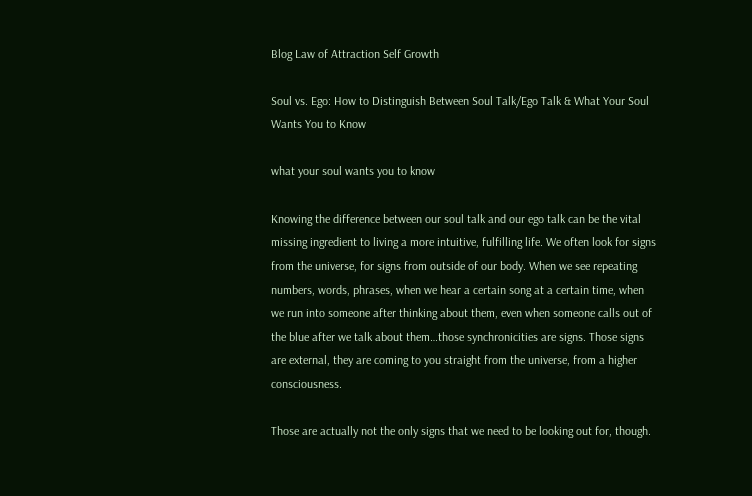Blog Law of Attraction Self Growth

Soul vs. Ego: How to Distinguish Between Soul Talk/Ego Talk & What Your Soul Wants You to Know

what your soul wants you to know

Knowing the difference between our soul talk and our ego talk can be the vital missing ingredient to living a more intuitive, fulfilling life. We often look for signs from the universe, for signs from outside of our body. When we see repeating numbers, words, phrases, when we hear a certain song at a certain time, when we run into someone after thinking about them, even when someone calls out of the blue after we talk about them…those synchronicities are signs. Those signs are external, they are coming to you straight from the universe, from a higher consciousness.

Those are actually not the only signs that we need to be looking out for, though.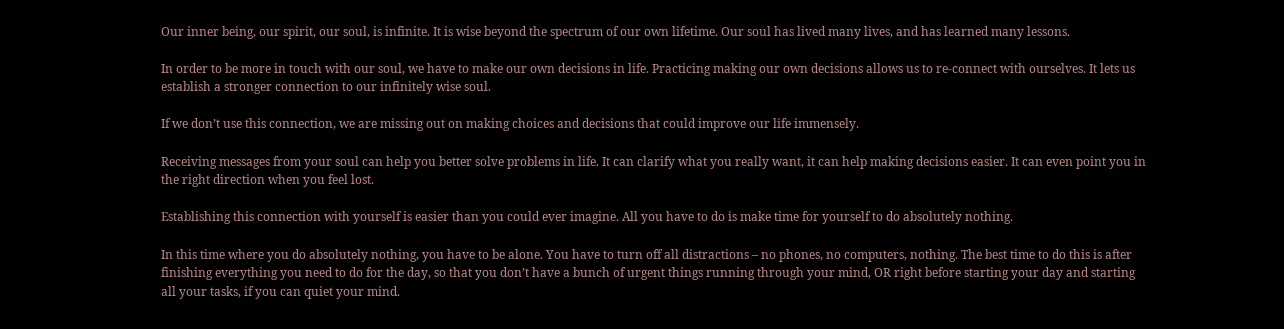Our inner being, our spirit, our soul, is infinite. It is wise beyond the spectrum of our own lifetime. Our soul has lived many lives, and has learned many lessons.

In order to be more in touch with our soul, we have to make our own decisions in life. Practicing making our own decisions allows us to re-connect with ourselves. It lets us establish a stronger connection to our infinitely wise soul.

If we don’t use this connection, we are missing out on making choices and decisions that could improve our life immensely.

Receiving messages from your soul can help you better solve problems in life. It can clarify what you really want, it can help making decisions easier. It can even point you in the right direction when you feel lost.

Establishing this connection with yourself is easier than you could ever imagine. All you have to do is make time for yourself to do absolutely nothing.

In this time where you do absolutely nothing, you have to be alone. You have to turn off all distractions – no phones, no computers, nothing. The best time to do this is after finishing everything you need to do for the day, so that you don’t have a bunch of urgent things running through your mind, OR right before starting your day and starting all your tasks, if you can quiet your mind.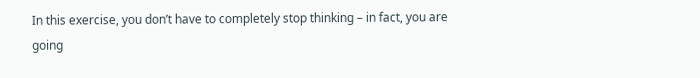In this exercise, you don’t have to completely stop thinking – in fact, you are going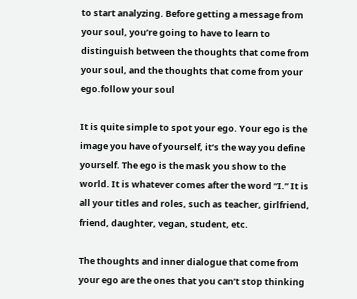to start analyzing. Before getting a message from your soul, you’re going to have to learn to distinguish between the thoughts that come from your soul, and the thoughts that come from your ego.follow your soul

It is quite simple to spot your ego. Your ego is the image you have of yourself, it’s the way you define yourself. The ego is the mask you show to the world. It is whatever comes after the word “I.” It is all your titles and roles, such as teacher, girlfriend, friend, daughter, vegan, student, etc.

The thoughts and inner dialogue that come from your ego are the ones that you can’t stop thinking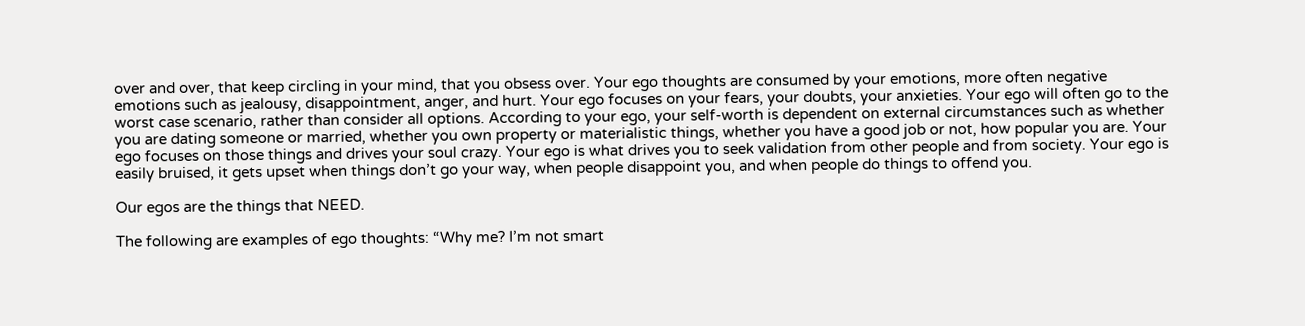over and over, that keep circling in your mind, that you obsess over. Your ego thoughts are consumed by your emotions, more often negative emotions such as jealousy, disappointment, anger, and hurt. Your ego focuses on your fears, your doubts, your anxieties. Your ego will often go to the worst case scenario, rather than consider all options. According to your ego, your self-worth is dependent on external circumstances such as whether you are dating someone or married, whether you own property or materialistic things, whether you have a good job or not, how popular you are. Your ego focuses on those things and drives your soul crazy. Your ego is what drives you to seek validation from other people and from society. Your ego is easily bruised, it gets upset when things don’t go your way, when people disappoint you, and when people do things to offend you.

Our egos are the things that NEED.

The following are examples of ego thoughts: “Why me? I’m not smart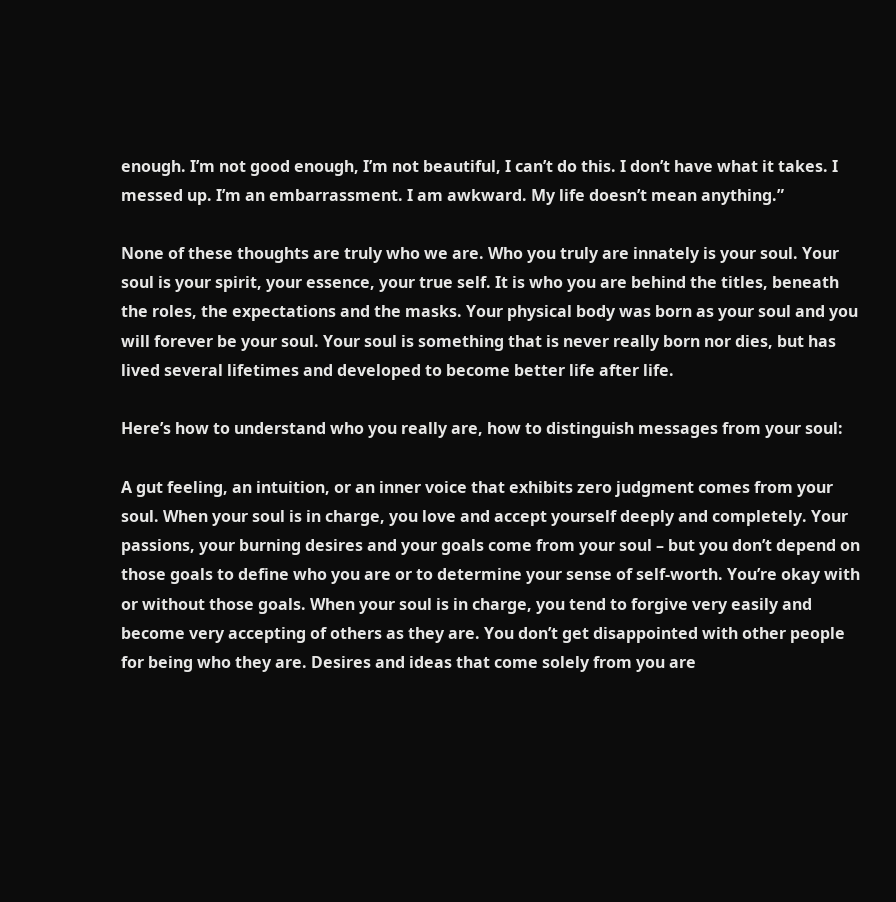enough. I’m not good enough, I’m not beautiful, I can’t do this. I don’t have what it takes. I messed up. I’m an embarrassment. I am awkward. My life doesn’t mean anything.”

None of these thoughts are truly who we are. Who you truly are innately is your soul. Your soul is your spirit, your essence, your true self. It is who you are behind the titles, beneath the roles, the expectations and the masks. Your physical body was born as your soul and you will forever be your soul. Your soul is something that is never really born nor dies, but has lived several lifetimes and developed to become better life after life.

Here’s how to understand who you really are, how to distinguish messages from your soul:

A gut feeling, an intuition, or an inner voice that exhibits zero judgment comes from your soul. When your soul is in charge, you love and accept yourself deeply and completely. Your passions, your burning desires and your goals come from your soul – but you don’t depend on those goals to define who you are or to determine your sense of self-worth. You’re okay with or without those goals. When your soul is in charge, you tend to forgive very easily and become very accepting of others as they are. You don’t get disappointed with other people for being who they are. Desires and ideas that come solely from you are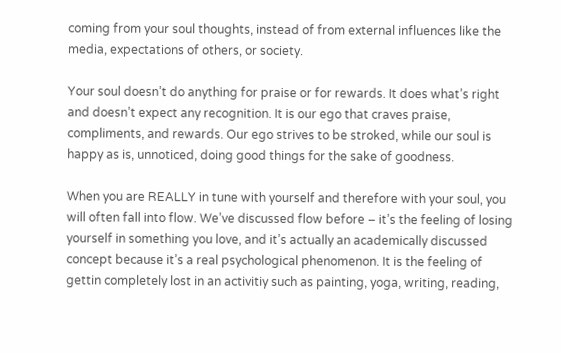coming from your soul thoughts, instead of from external influences like the media, expectations of others, or society.

Your soul doesn’t do anything for praise or for rewards. It does what’s right and doesn’t expect any recognition. It is our ego that craves praise, compliments, and rewards. Our ego strives to be stroked, while our soul is happy as is, unnoticed, doing good things for the sake of goodness.

When you are REALLY in tune with yourself and therefore with your soul, you will often fall into flow. We’ve discussed flow before – it’s the feeling of losing yourself in something you love, and it’s actually an academically discussed concept because it’s a real psychological phenomenon. It is the feeling of gettin completely lost in an activitiy such as painting, yoga, writing, reading,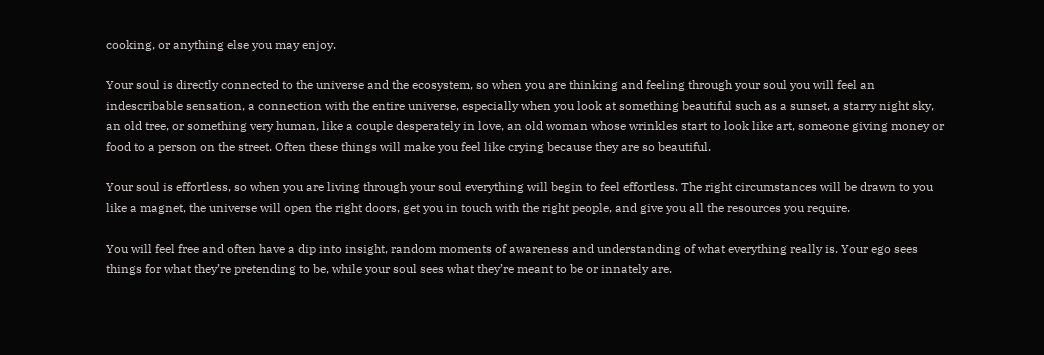cooking, or anything else you may enjoy.

Your soul is directly connected to the universe and the ecosystem, so when you are thinking and feeling through your soul you will feel an indescribable sensation, a connection with the entire universe, especially when you look at something beautiful such as a sunset, a starry night sky, an old tree, or something very human, like a couple desperately in love, an old woman whose wrinkles start to look like art, someone giving money or food to a person on the street. Often these things will make you feel like crying because they are so beautiful.

Your soul is effortless, so when you are living through your soul everything will begin to feel effortless. The right circumstances will be drawn to you like a magnet, the universe will open the right doors, get you in touch with the right people, and give you all the resources you require.

You will feel free and often have a dip into insight, random moments of awareness and understanding of what everything really is. Your ego sees things for what they’re pretending to be, while your soul sees what they’re meant to be or innately are.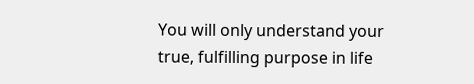You will only understand your true, fulfilling purpose in life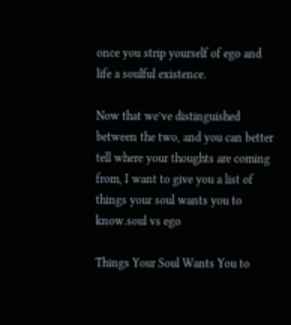once you strip yourself of ego and life a soulful existence.

Now that we’ve distinguished between the two, and you can better tell where your thoughts are coming from, I want to give you a list of things your soul wants you to know.soul vs ego

Things Your Soul Wants You to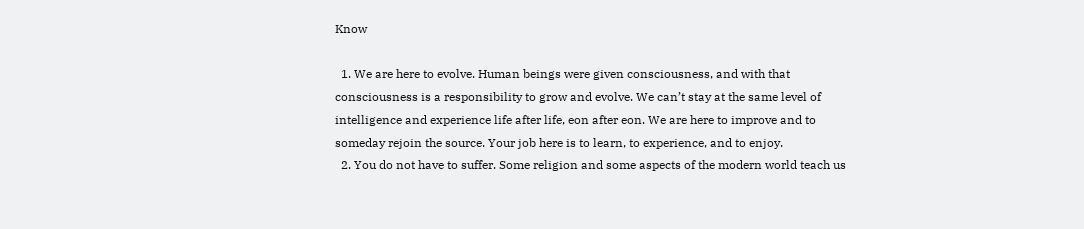Know

  1. We are here to evolve. Human beings were given consciousness, and with that consciousness is a responsibility to grow and evolve. We can’t stay at the same level of intelligence and experience life after life, eon after eon. We are here to improve and to someday rejoin the source. Your job here is to learn, to experience, and to enjoy.
  2. You do not have to suffer. Some religion and some aspects of the modern world teach us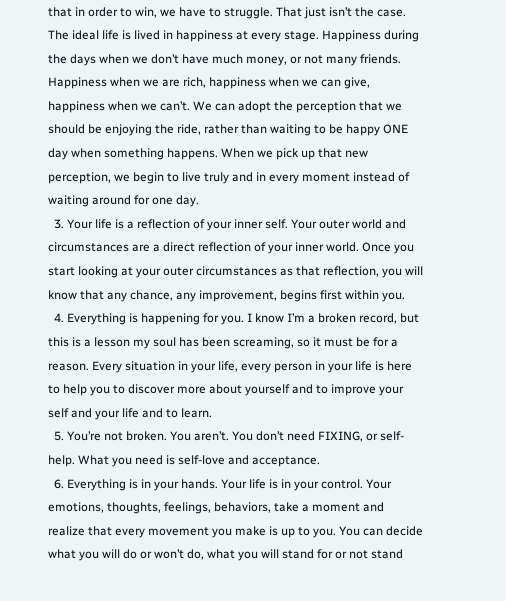that in order to win, we have to struggle. That just isn’t the case. The ideal life is lived in happiness at every stage. Happiness during the days when we don’t have much money, or not many friends. Happiness when we are rich, happiness when we can give, happiness when we can’t. We can adopt the perception that we should be enjoying the ride, rather than waiting to be happy ONE day when something happens. When we pick up that new perception, we begin to live truly and in every moment instead of waiting around for one day.
  3. Your life is a reflection of your inner self. Your outer world and circumstances are a direct reflection of your inner world. Once you start looking at your outer circumstances as that reflection, you will know that any chance, any improvement, begins first within you.
  4. Everything is happening for you. I know I’m a broken record, but this is a lesson my soul has been screaming, so it must be for a reason. Every situation in your life, every person in your life is here to help you to discover more about yourself and to improve your self and your life and to learn.
  5. You’re not broken. You aren’t. You don’t need FIXING, or self-help. What you need is self-love and acceptance.
  6. Everything is in your hands. Your life is in your control. Your emotions, thoughts, feelings, behaviors, take a moment and realize that every movement you make is up to you. You can decide what you will do or won’t do, what you will stand for or not stand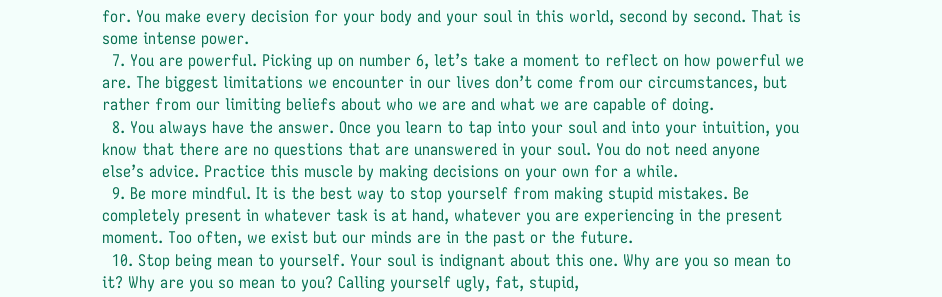for. You make every decision for your body and your soul in this world, second by second. That is some intense power.
  7. You are powerful. Picking up on number 6, let’s take a moment to reflect on how powerful we are. The biggest limitations we encounter in our lives don’t come from our circumstances, but rather from our limiting beliefs about who we are and what we are capable of doing.
  8. You always have the answer. Once you learn to tap into your soul and into your intuition, you know that there are no questions that are unanswered in your soul. You do not need anyone else’s advice. Practice this muscle by making decisions on your own for a while.
  9. Be more mindful. It is the best way to stop yourself from making stupid mistakes. Be completely present in whatever task is at hand, whatever you are experiencing in the present moment. Too often, we exist but our minds are in the past or the future.
  10. Stop being mean to yourself. Your soul is indignant about this one. Why are you so mean to it? Why are you so mean to you? Calling yourself ugly, fat, stupid,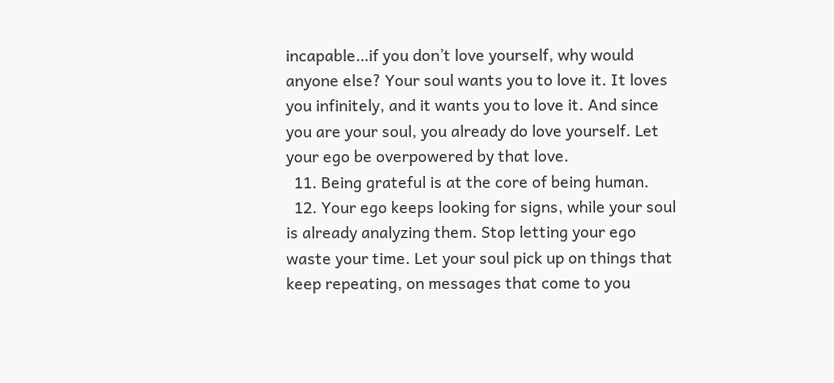incapable…if you don’t love yourself, why would anyone else? Your soul wants you to love it. It loves you infinitely, and it wants you to love it. And since you are your soul, you already do love yourself. Let your ego be overpowered by that love.
  11. Being grateful is at the core of being human.
  12. Your ego keeps looking for signs, while your soul is already analyzing them. Stop letting your ego waste your time. Let your soul pick up on things that keep repeating, on messages that come to you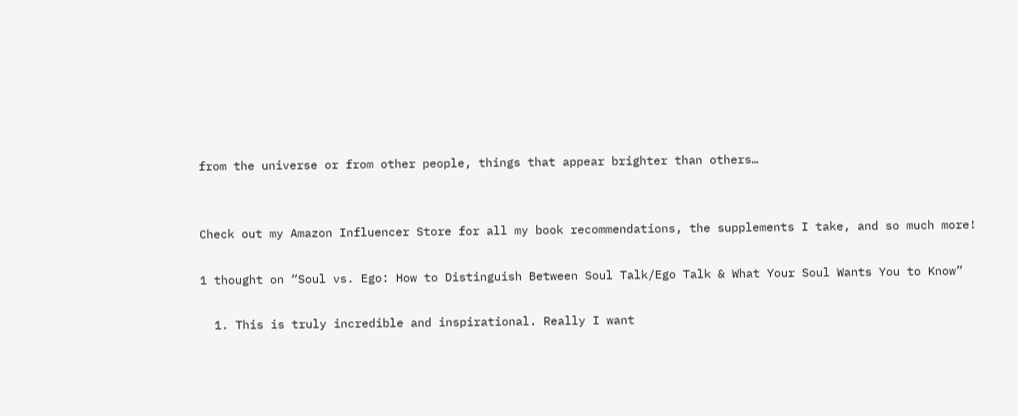from the universe or from other people, things that appear brighter than others…


Check out my Amazon Influencer Store for all my book recommendations, the supplements I take, and so much more!

1 thought on “Soul vs. Ego: How to Distinguish Between Soul Talk/Ego Talk & What Your Soul Wants You to Know”

  1. This is truly incredible and inspirational. Really I want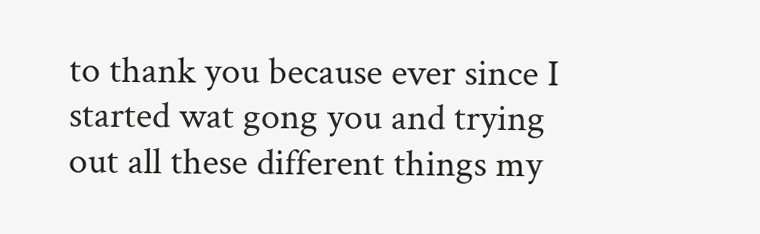to thank you because ever since I started wat gong you and trying out all these different things my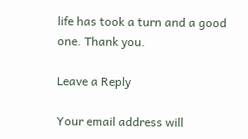life has took a turn and a good one. Thank you.

Leave a Reply

Your email address will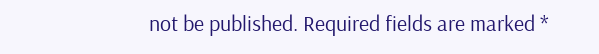not be published. Required fields are marked *